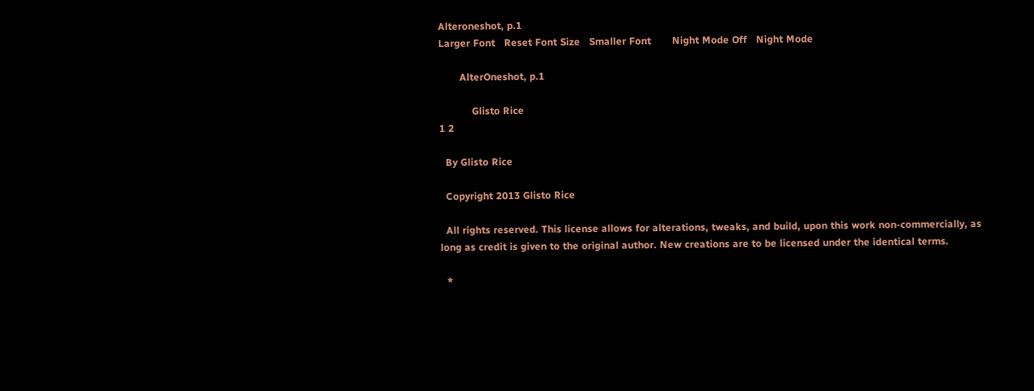Alteroneshot, p.1
Larger Font   Reset Font Size   Smaller Font       Night Mode Off   Night Mode

       AlterOneshot, p.1

           Glisto Rice
1 2

  By Glisto Rice

  Copyright 2013 Glisto Rice

  All rights reserved. This license allows for alterations, tweaks, and build, upon this work non-commercially, as long as credit is given to the original author. New creations are to be licensed under the identical terms.

  *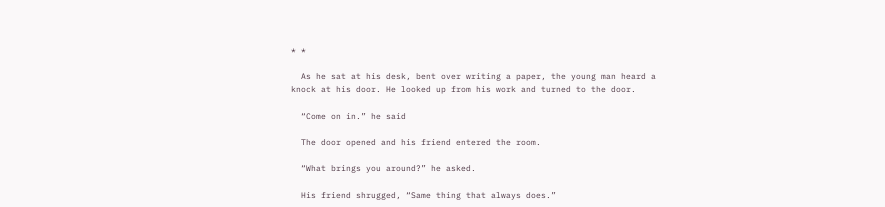* *

  As he sat at his desk, bent over writing a paper, the young man heard a knock at his door. He looked up from his work and turned to the door.

  “Come on in.” he said

  The door opened and his friend entered the room.

  “What brings you around?” he asked.

  His friend shrugged, “Same thing that always does.”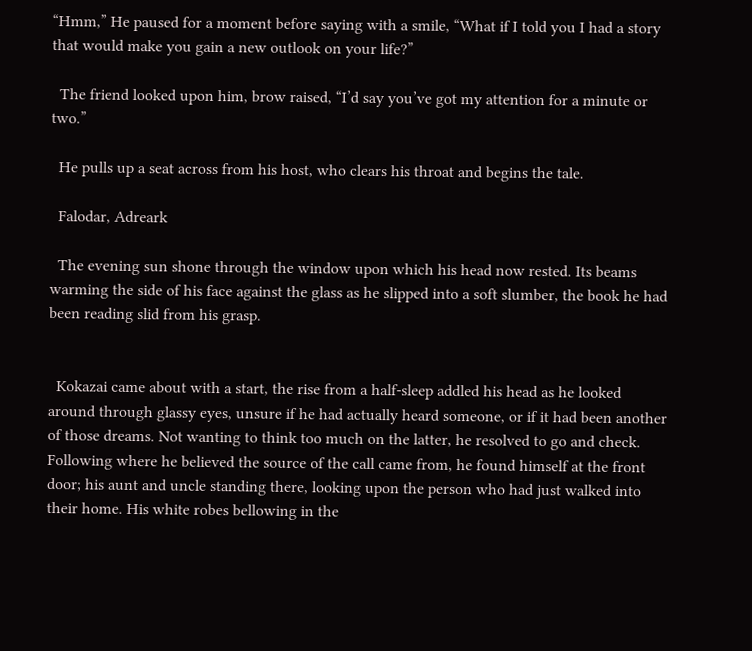“Hmm,” He paused for a moment before saying with a smile, “What if I told you I had a story that would make you gain a new outlook on your life?”

  The friend looked upon him, brow raised, “I’d say you’ve got my attention for a minute or two.”

  He pulls up a seat across from his host, who clears his throat and begins the tale.

  Falodar, Adreark

  The evening sun shone through the window upon which his head now rested. Its beams warming the side of his face against the glass as he slipped into a soft slumber, the book he had been reading slid from his grasp.


  Kokazai came about with a start, the rise from a half-sleep addled his head as he looked around through glassy eyes, unsure if he had actually heard someone, or if it had been another of those dreams. Not wanting to think too much on the latter, he resolved to go and check. Following where he believed the source of the call came from, he found himself at the front door; his aunt and uncle standing there, looking upon the person who had just walked into their home. His white robes bellowing in the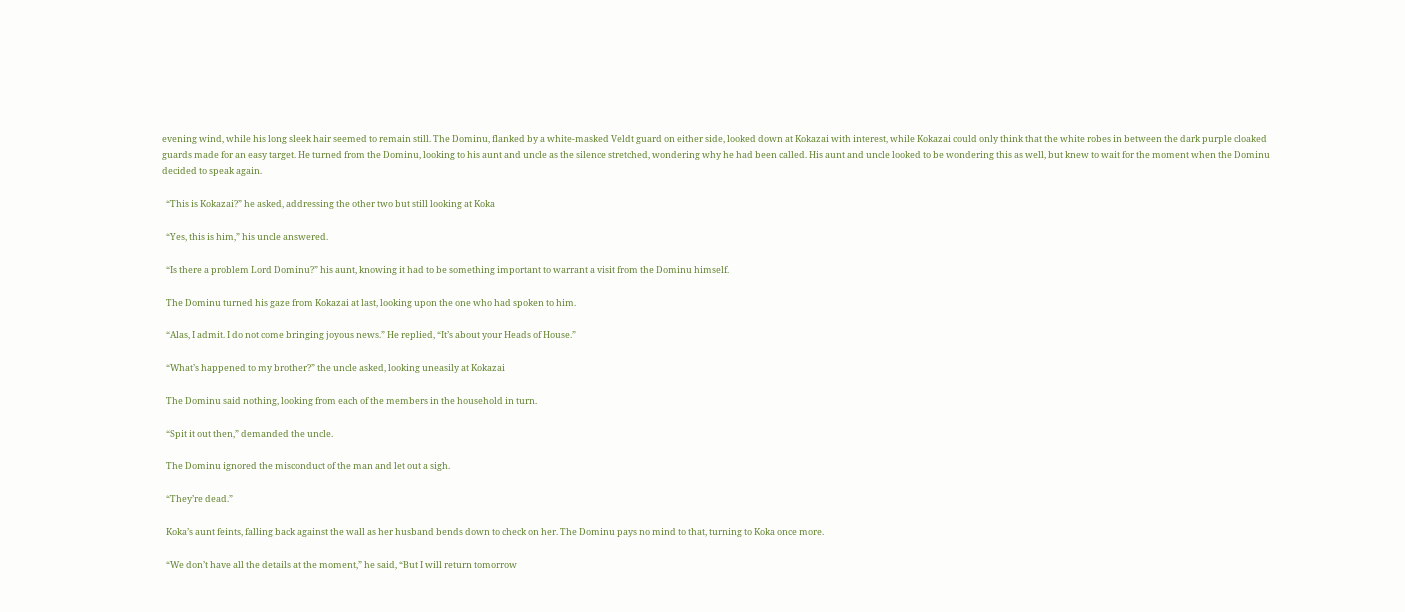evening wind, while his long sleek hair seemed to remain still. The Dominu, flanked by a white-masked Veldt guard on either side, looked down at Kokazai with interest, while Kokazai could only think that the white robes in between the dark purple cloaked guards made for an easy target. He turned from the Dominu, looking to his aunt and uncle as the silence stretched, wondering why he had been called. His aunt and uncle looked to be wondering this as well, but knew to wait for the moment when the Dominu decided to speak again.

  “This is Kokazai?” he asked, addressing the other two but still looking at Koka

  “Yes, this is him,” his uncle answered.

  “Is there a problem Lord Dominu?” his aunt, knowing it had to be something important to warrant a visit from the Dominu himself.

  The Dominu turned his gaze from Kokazai at last, looking upon the one who had spoken to him.

  “Alas, I admit. I do not come bringing joyous news.” He replied, “It’s about your Heads of House.”

  “What’s happened to my brother?” the uncle asked, looking uneasily at Kokazai

  The Dominu said nothing, looking from each of the members in the household in turn.

  “Spit it out then,” demanded the uncle.

  The Dominu ignored the misconduct of the man and let out a sigh.

  “They’re dead.”

  Koka’s aunt feints, falling back against the wall as her husband bends down to check on her. The Dominu pays no mind to that, turning to Koka once more.

  “We don’t have all the details at the moment,” he said, “But I will return tomorrow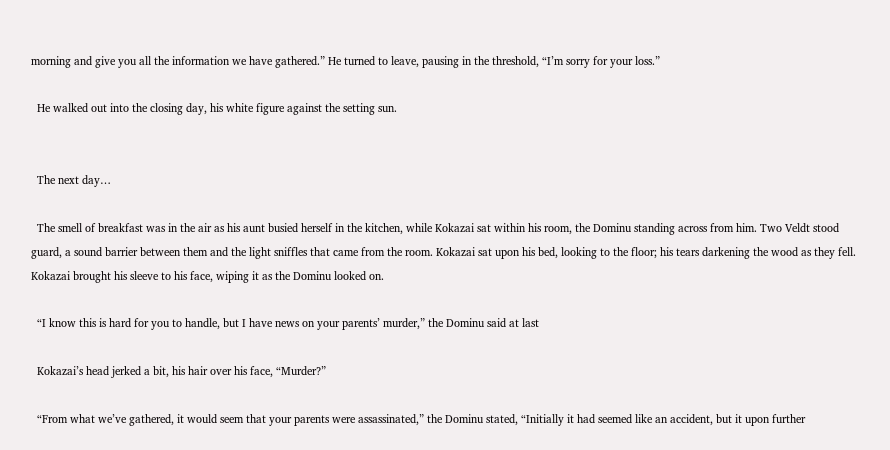morning and give you all the information we have gathered.” He turned to leave, pausing in the threshold, “I’m sorry for your loss.”

  He walked out into the closing day, his white figure against the setting sun.


  The next day…

  The smell of breakfast was in the air as his aunt busied herself in the kitchen, while Kokazai sat within his room, the Dominu standing across from him. Two Veldt stood guard, a sound barrier between them and the light sniffles that came from the room. Kokazai sat upon his bed, looking to the floor; his tears darkening the wood as they fell. Kokazai brought his sleeve to his face, wiping it as the Dominu looked on.

  “I know this is hard for you to handle, but I have news on your parents’ murder,” the Dominu said at last

  Kokazai’s head jerked a bit, his hair over his face, “Murder?”

  “From what we’ve gathered, it would seem that your parents were assassinated,” the Dominu stated, “Initially it had seemed like an accident, but it upon further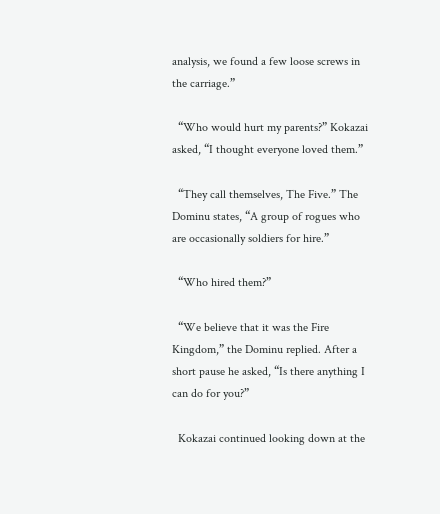analysis, we found a few loose screws in the carriage.”

  “Who would hurt my parents?” Kokazai asked, “I thought everyone loved them.”

  “They call themselves, The Five.” The Dominu states, “A group of rogues who are occasionally soldiers for hire.”

  “Who hired them?”

  “We believe that it was the Fire Kingdom,” the Dominu replied. After a short pause he asked, “Is there anything I can do for you?”

  Kokazai continued looking down at the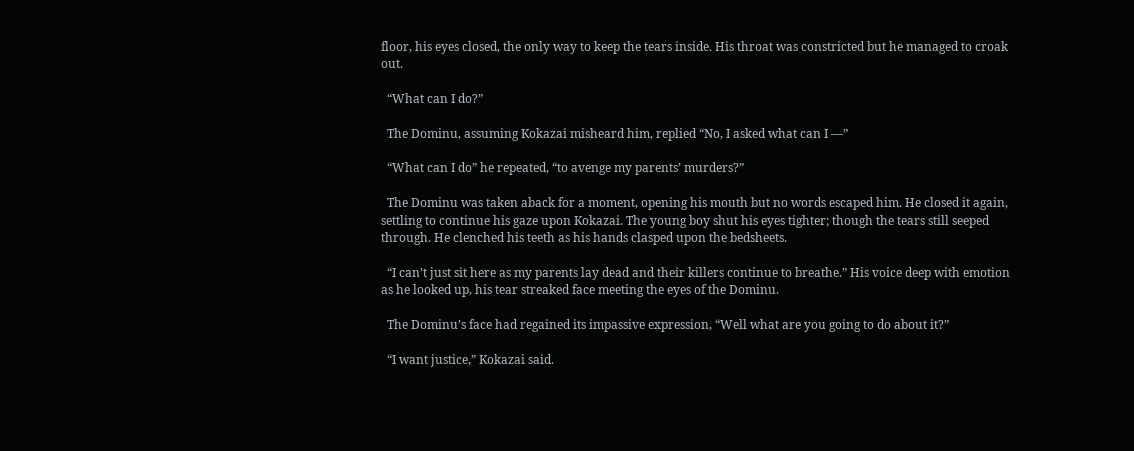floor, his eyes closed, the only way to keep the tears inside. His throat was constricted but he managed to croak out.

  “What can I do?”

  The Dominu, assuming Kokazai misheard him, replied “No, I asked what can I —”

  “What can I do” he repeated, “to avenge my parents’ murders?”

  The Dominu was taken aback for a moment, opening his mouth but no words escaped him. He closed it again, settling to continue his gaze upon Kokazai. The young boy shut his eyes tighter; though the tears still seeped through. He clenched his teeth as his hands clasped upon the bedsheets.

  “I can’t just sit here as my parents lay dead and their killers continue to breathe.” His voice deep with emotion as he looked up, his tear streaked face meeting the eyes of the Dominu.

  The Dominu’s face had regained its impassive expression, “Well what are you going to do about it?”

  “I want justice,” Kokazai said.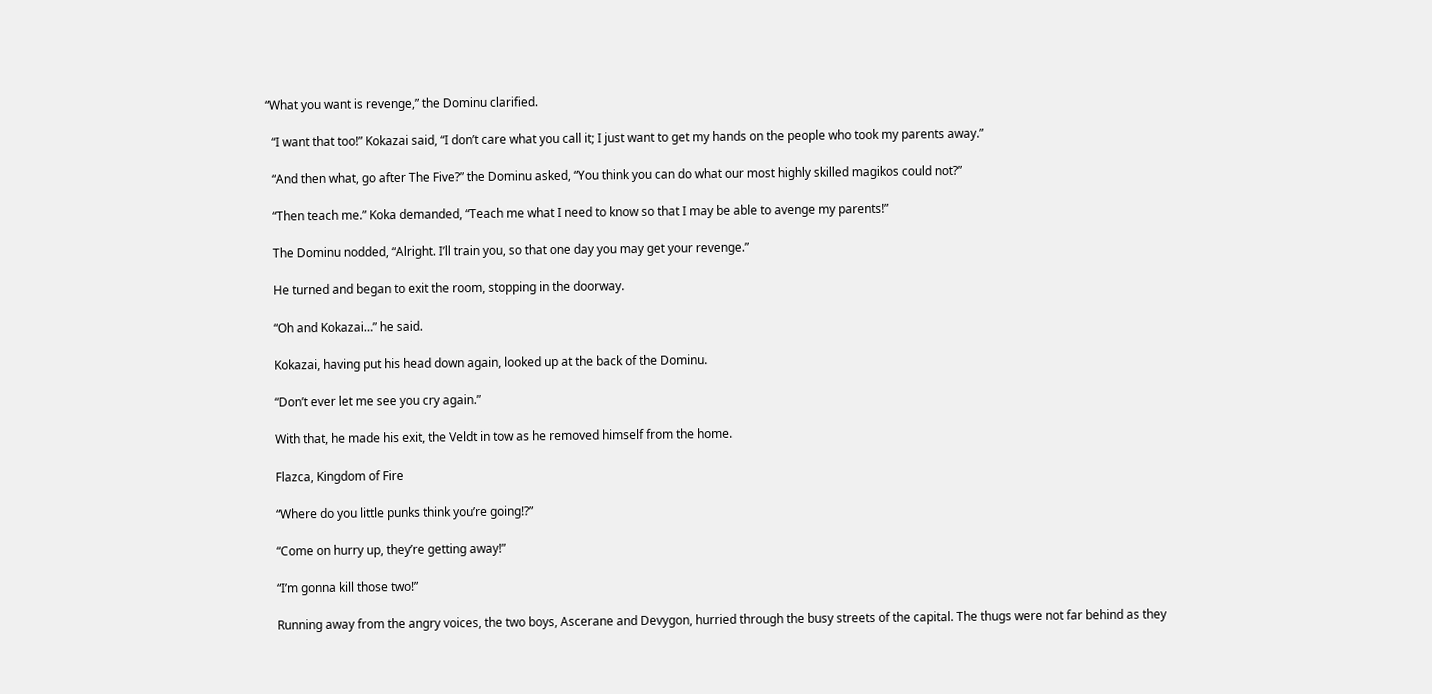“What you want is revenge,” the Dominu clarified.

  “I want that too!” Kokazai said, “I don’t care what you call it; I just want to get my hands on the people who took my parents away.”

  “And then what, go after The Five?” the Dominu asked, “You think you can do what our most highly skilled magikos could not?”

  “Then teach me.” Koka demanded, “Teach me what I need to know so that I may be able to avenge my parents!”

  The Dominu nodded, “Alright. I’ll train you, so that one day you may get your revenge.”

  He turned and began to exit the room, stopping in the doorway.

  “Oh and Kokazai…” he said.

  Kokazai, having put his head down again, looked up at the back of the Dominu.

  “Don’t ever let me see you cry again.”

  With that, he made his exit, the Veldt in tow as he removed himself from the home.

  Flazca, Kingdom of Fire

  “Where do you little punks think you’re going!?”

  “Come on hurry up, they’re getting away!”

  “I’m gonna kill those two!”

  Running away from the angry voices, the two boys, Ascerane and Devygon, hurried through the busy streets of the capital. The thugs were not far behind as they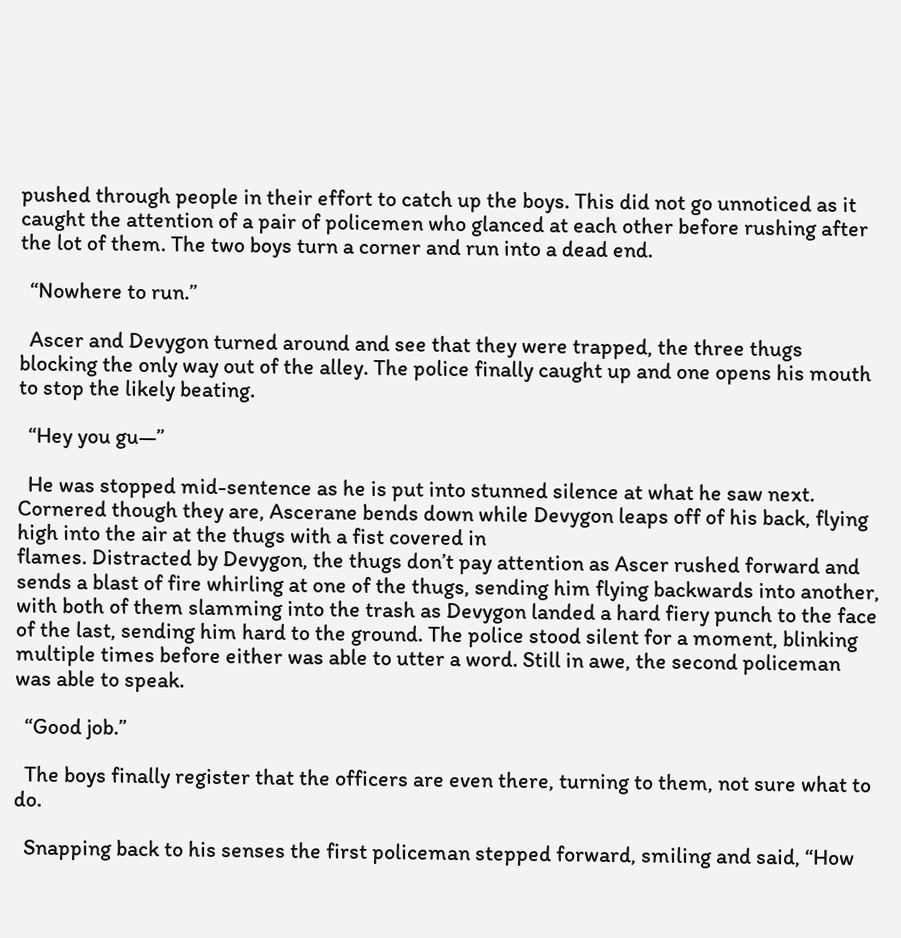pushed through people in their effort to catch up the boys. This did not go unnoticed as it caught the attention of a pair of policemen who glanced at each other before rushing after the lot of them. The two boys turn a corner and run into a dead end.

  “Nowhere to run.”

  Ascer and Devygon turned around and see that they were trapped, the three thugs blocking the only way out of the alley. The police finally caught up and one opens his mouth to stop the likely beating.

  “Hey you gu—”

  He was stopped mid-sentence as he is put into stunned silence at what he saw next. Cornered though they are, Ascerane bends down while Devygon leaps off of his back, flying high into the air at the thugs with a fist covered in
flames. Distracted by Devygon, the thugs don’t pay attention as Ascer rushed forward and sends a blast of fire whirling at one of the thugs, sending him flying backwards into another, with both of them slamming into the trash as Devygon landed a hard fiery punch to the face of the last, sending him hard to the ground. The police stood silent for a moment, blinking multiple times before either was able to utter a word. Still in awe, the second policeman was able to speak.

  “Good job.”

  The boys finally register that the officers are even there, turning to them, not sure what to do.

  Snapping back to his senses the first policeman stepped forward, smiling and said, “How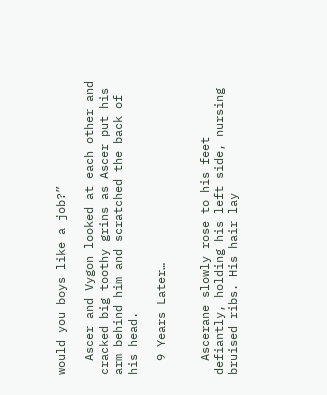would you boys like a job?”

  Ascer and Vygon looked at each other and cracked big toothy grins as Ascer put his arm behind him and scratched the back of his head.

  9 Years Later…


  Ascerane slowly rose to his feet defiantly, holding his left side, nursing bruised ribs. His hair lay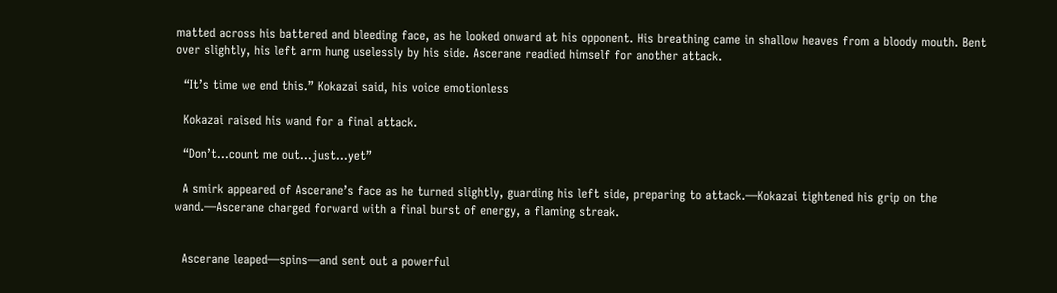matted across his battered and bleeding face, as he looked onward at his opponent. His breathing came in shallow heaves from a bloody mouth. Bent over slightly, his left arm hung uselessly by his side. Ascerane readied himself for another attack.

  “It’s time we end this.” Kokazai said, his voice emotionless

  Kokazai raised his wand for a final attack.

  “Don’t…count me out…just…yet”

  A smirk appeared of Ascerane’s face as he turned slightly, guarding his left side, preparing to attack.—Kokazai tightened his grip on the wand.—Ascerane charged forward with a final burst of energy, a flaming streak.


  Ascerane leaped—spins—and sent out a powerful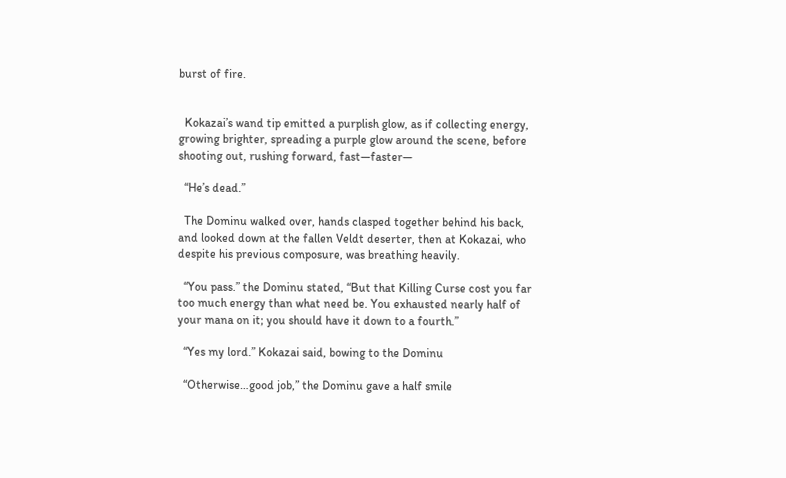burst of fire.


  Kokazai’s wand tip emitted a purplish glow, as if collecting energy, growing brighter, spreading a purple glow around the scene, before shooting out, rushing forward, fast—faster—

  “He’s dead.”

  The Dominu walked over, hands clasped together behind his back, and looked down at the fallen Veldt deserter, then at Kokazai, who despite his previous composure, was breathing heavily.

  “You pass.” the Dominu stated, “But that Killing Curse cost you far too much energy than what need be. You exhausted nearly half of your mana on it; you should have it down to a fourth.”

  “Yes my lord.” Kokazai said, bowing to the Dominu

  “Otherwise…good job,” the Dominu gave a half smile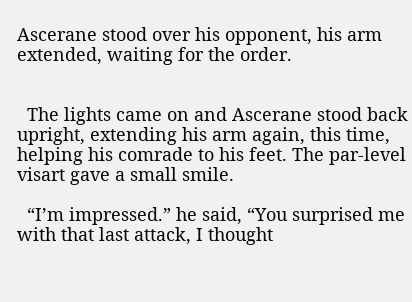Ascerane stood over his opponent, his arm extended, waiting for the order.


  The lights came on and Ascerane stood back upright, extending his arm again, this time, helping his comrade to his feet. The par-level visart gave a small smile.

  “I’m impressed.” he said, “You surprised me with that last attack, I thought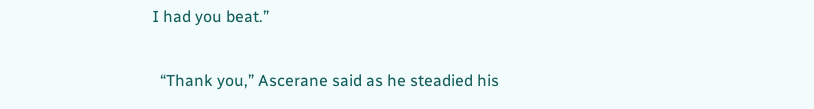I had you beat.”

  “Thank you,” Ascerane said as he steadied his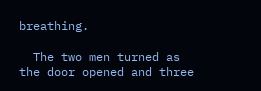breathing.

  The two men turned as the door opened and three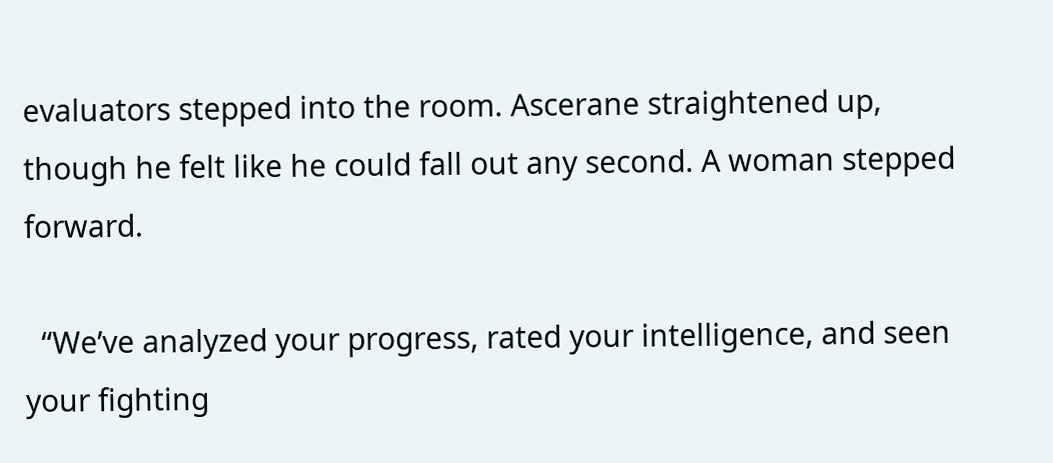evaluators stepped into the room. Ascerane straightened up, though he felt like he could fall out any second. A woman stepped forward.

  “We’ve analyzed your progress, rated your intelligence, and seen your fighting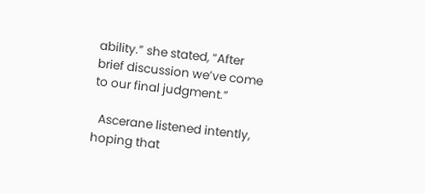ability.” she stated, “After brief discussion we’ve come to our final judgment.”

  Ascerane listened intently, hoping that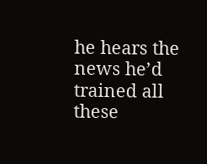he hears the news he’d trained all these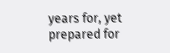years for, yet prepared for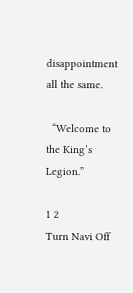disappointment all the same.

  “Welcome to the King’s Legion.”

1 2
Turn Navi Off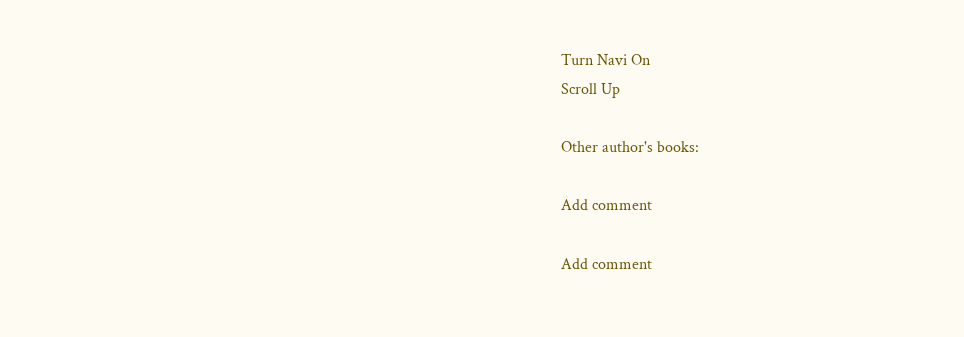Turn Navi On
Scroll Up

Other author's books:

Add comment

Add comment